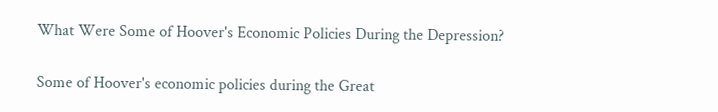What Were Some of Hoover's Economic Policies During the Depression?

Some of Hoover's economic policies during the Great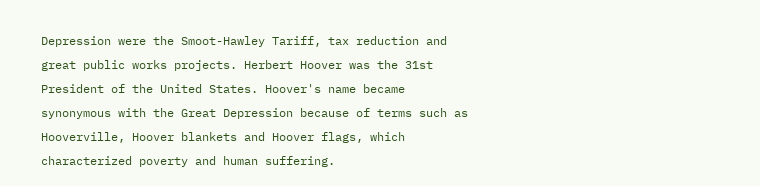Depression were the Smoot-Hawley Tariff, tax reduction and great public works projects. Herbert Hoover was the 31st President of the United States. Hoover's name became synonymous with the Great Depression because of terms such as Hooverville, Hoover blankets and Hoover flags, which characterized poverty and human suffering.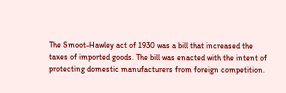The Smoot-Hawley act of 1930 was a bill that increased the taxes of imported goods. The bill was enacted with the intent of protecting domestic manufacturers from foreign competition.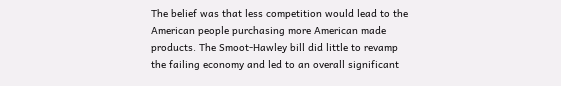The belief was that less competition would lead to the American people purchasing more American made products. The Smoot-Hawley bill did little to revamp the failing economy and led to an overall significant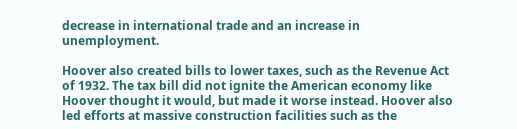decrease in international trade and an increase in unemployment.

Hoover also created bills to lower taxes, such as the Revenue Act of 1932. The tax bill did not ignite the American economy like Hoover thought it would, but made it worse instead. Hoover also led efforts at massive construction facilities such as the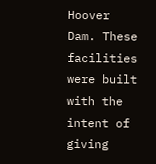Hoover Dam. These facilities were built with the intent of giving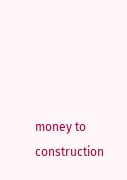money to construction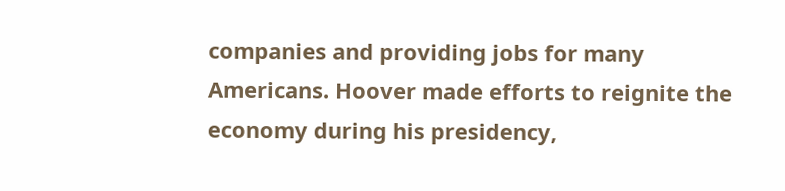companies and providing jobs for many Americans. Hoover made efforts to reignite the economy during his presidency,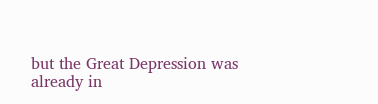but the Great Depression was already in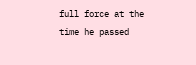full force at the time he passed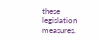these legislation measures.